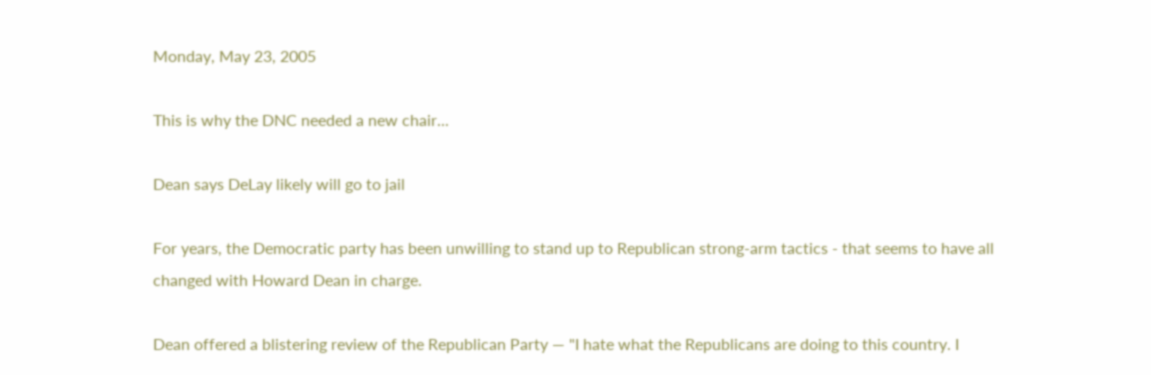Monday, May 23, 2005

This is why the DNC needed a new chair...

Dean says DeLay likely will go to jail

For years, the Democratic party has been unwilling to stand up to Republican strong-arm tactics - that seems to have all changed with Howard Dean in charge.

Dean offered a blistering review of the Republican Party — "I hate what the Republicans are doing to this country. I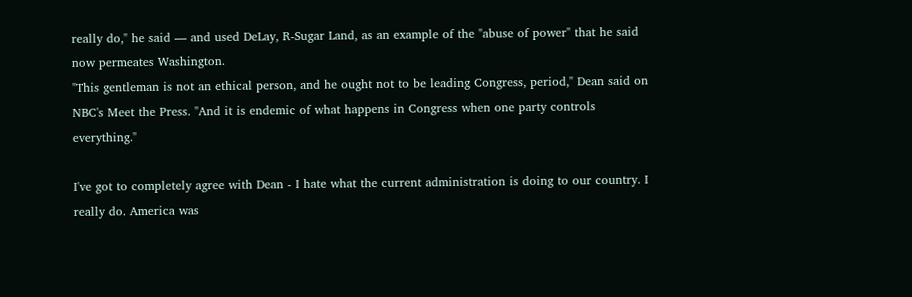really do," he said — and used DeLay, R-Sugar Land, as an example of the "abuse of power" that he said now permeates Washington.
"This gentleman is not an ethical person, and he ought not to be leading Congress, period," Dean said on NBC's Meet the Press. "And it is endemic of what happens in Congress when one party controls everything."

I've got to completely agree with Dean - I hate what the current administration is doing to our country. I really do. America was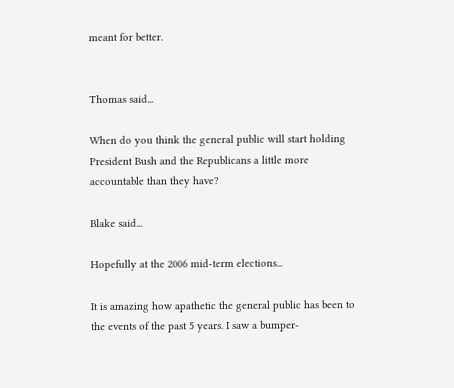meant for better.


Thomas said...

When do you think the general public will start holding President Bush and the Republicans a little more accountable than they have?

Blake said...

Hopefully at the 2006 mid-term elections...

It is amazing how apathetic the general public has been to the events of the past 5 years. I saw a bumper-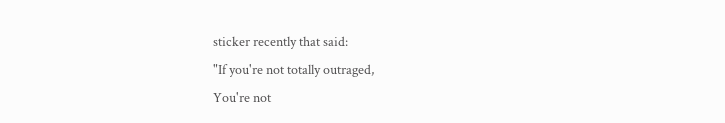sticker recently that said:
"If you're not totally outraged,
You're not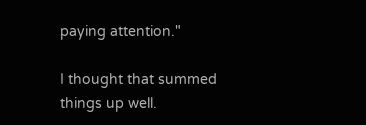paying attention."

I thought that summed things up well.